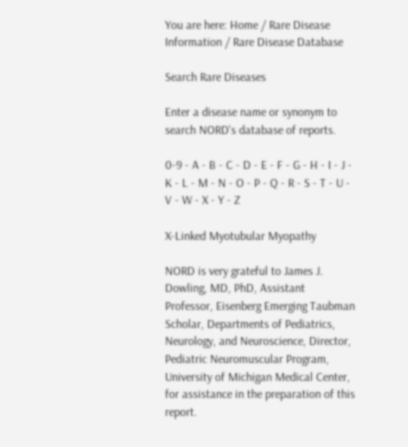You are here: Home / Rare Disease Information / Rare Disease Database

Search Rare Diseases

Enter a disease name or synonym to search NORD's database of reports.

0-9 - A - B - C - D - E - F - G - H - I - J - K - L - M - N - O - P - Q - R - S - T - U - V - W - X - Y - Z

X-Linked Myotubular Myopathy

NORD is very grateful to James J. Dowling, MD, PhD, Assistant Professor, Eisenberg Emerging Taubman Scholar, Departments of Pediatrics, Neurology, and Neuroscience, Director, Pediatric Neuromuscular Program, University of Michigan Medical Center, for assistance in the preparation of this report.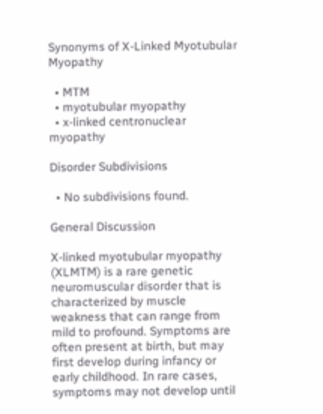Synonyms of X-Linked Myotubular Myopathy

  • MTM
  • myotubular myopathy
  • x-linked centronuclear myopathy

Disorder Subdivisions

  • No subdivisions found.

General Discussion

X-linked myotubular myopathy (XLMTM) is a rare genetic neuromuscular disorder that is characterized by muscle weakness that can range from mild to profound. Symptoms are often present at birth, but may first develop during infancy or early childhood. In rare cases, symptoms may not develop until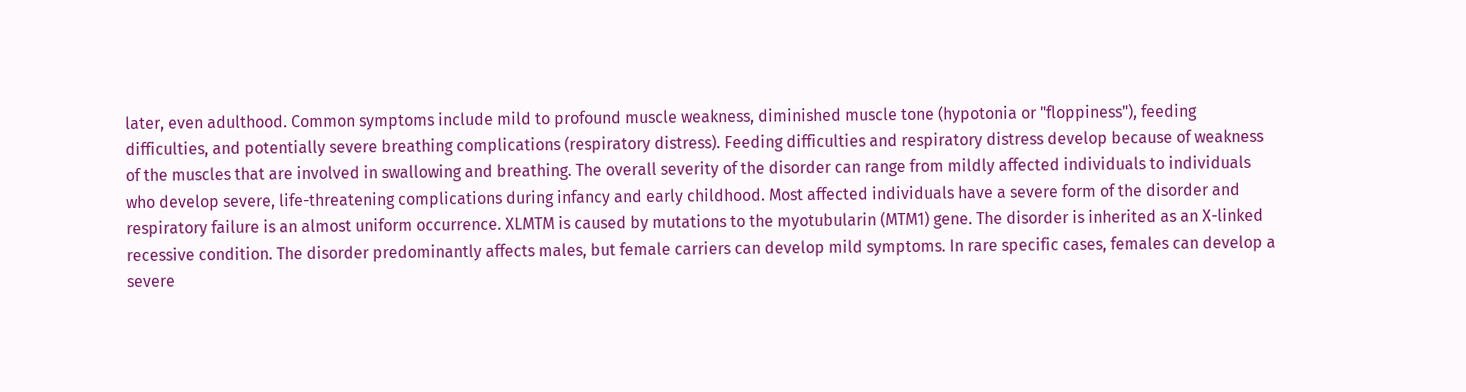later, even adulthood. Common symptoms include mild to profound muscle weakness, diminished muscle tone (hypotonia or "floppiness"), feeding difficulties, and potentially severe breathing complications (respiratory distress). Feeding difficulties and respiratory distress develop because of weakness of the muscles that are involved in swallowing and breathing. The overall severity of the disorder can range from mildly affected individuals to individuals who develop severe, life-threatening complications during infancy and early childhood. Most affected individuals have a severe form of the disorder and respiratory failure is an almost uniform occurrence. XLMTM is caused by mutations to the myotubularin (MTM1) gene. The disorder is inherited as an X-linked recessive condition. The disorder predominantly affects males, but female carriers can develop mild symptoms. In rare specific cases, females can develop a severe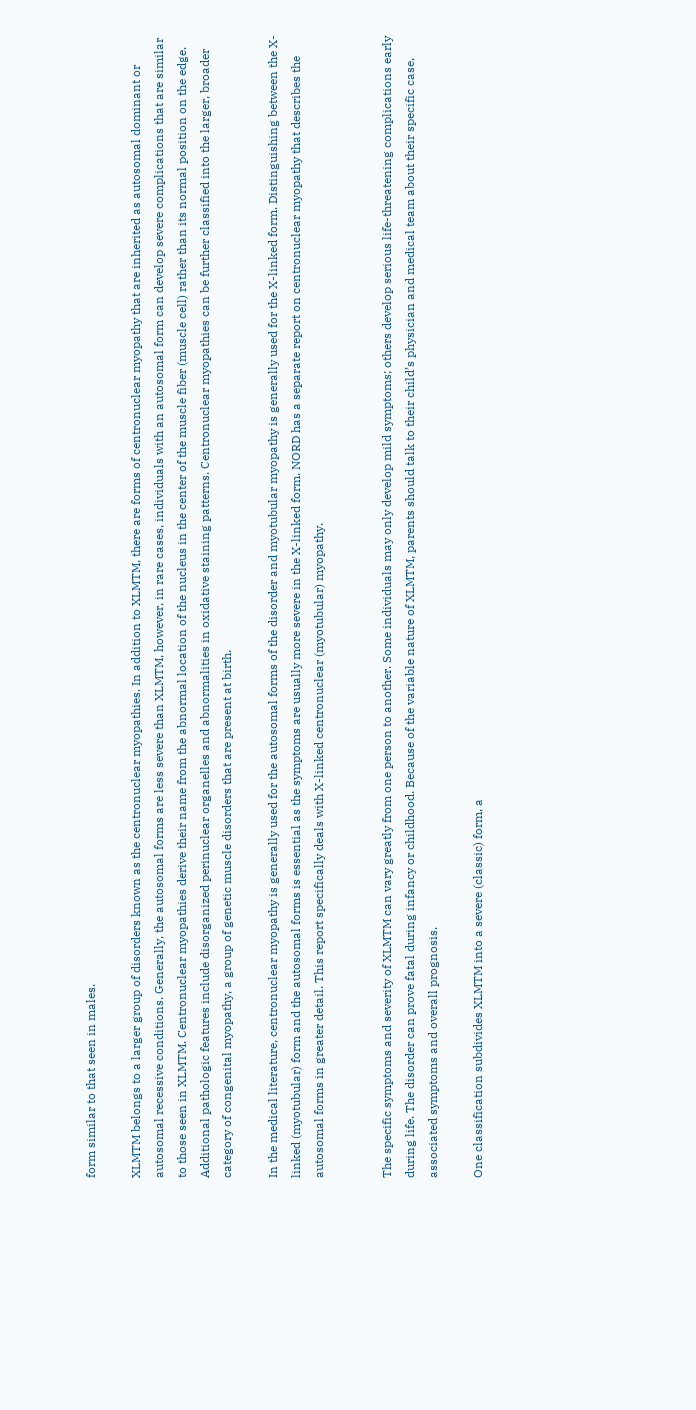form similar to that seen in males.

XLMTM belongs to a larger group of disorders known as the centronuclear myopathies. In addition to XLMTM, there are forms of centronuclear myopathy that are inherited as autosomal dominant or autosomal recessive conditions. Generally, the autosomal forms are less severe than XLMTM, however, in rare cases, individuals with an autosomal form can develop severe complications that are similar to those seen in XLMTM. Centronuclear myopathies derive their name from the abnormal location of the nucleus in the center of the muscle fiber (muscle cell) rather than its normal position on the edge. Additional pathologic features include disorganized perinuclear organelles and abnormalities in oxidative staining patterns. Centronuclear myopathies can be further classified into the larger, broader category of congenital myopathy, a group of genetic muscle disorders that are present at birth.

In the medical literature, centronuclear myopathy is generally used for the autosomal forms of the disorder and myotubular myopathy is generally used for the X-linked form. Distinguishing between the X-linked (myotubular) form and the autosomal forms is essential as the symptoms are usually more severe in the X-linked form. NORD has a separate report on centronuclear myopathy that describes the autosomal forms in greater detail. This report specifically deals with X-linked centronuclear (myotubular) myopathy.


The specific symptoms and severity of XLMTM can vary greatly from one person to another. Some individuals may only develop mild symptoms; others develop serious life-threatening complications early during life. The disorder can prove fatal during infancy or childhood. Because of the variable nature of XLMTM, parents should talk to their child’s physician and medical team about their specific case, associated symptoms and overall prognosis.

One classification subdivides XLMTM into a severe (classic) form, a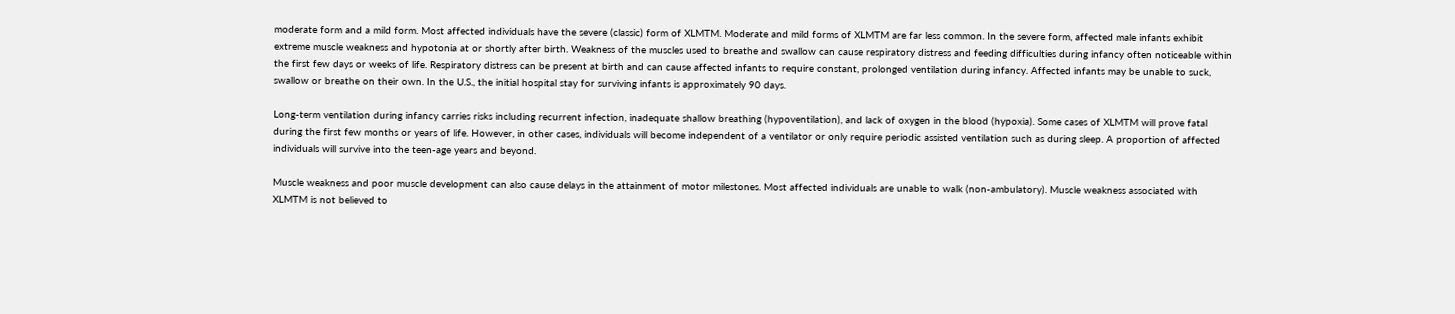moderate form and a mild form. Most affected individuals have the severe (classic) form of XLMTM. Moderate and mild forms of XLMTM are far less common. In the severe form, affected male infants exhibit extreme muscle weakness and hypotonia at or shortly after birth. Weakness of the muscles used to breathe and swallow can cause respiratory distress and feeding difficulties during infancy often noticeable within the first few days or weeks of life. Respiratory distress can be present at birth and can cause affected infants to require constant, prolonged ventilation during infancy. Affected infants may be unable to suck, swallow or breathe on their own. In the U.S., the initial hospital stay for surviving infants is approximately 90 days.

Long-term ventilation during infancy carries risks including recurrent infection, inadequate shallow breathing (hypoventilation), and lack of oxygen in the blood (hypoxia). Some cases of XLMTM will prove fatal during the first few months or years of life. However, in other cases, individuals will become independent of a ventilator or only require periodic assisted ventilation such as during sleep. A proportion of affected individuals will survive into the teen-age years and beyond.

Muscle weakness and poor muscle development can also cause delays in the attainment of motor milestones. Most affected individuals are unable to walk (non-ambulatory). Muscle weakness associated with XLMTM is not believed to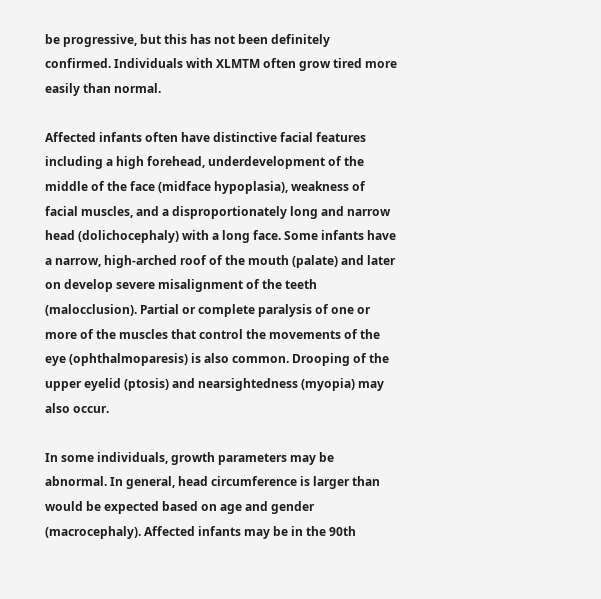be progressive, but this has not been definitely confirmed. Individuals with XLMTM often grow tired more easily than normal.

Affected infants often have distinctive facial features including a high forehead, underdevelopment of the middle of the face (midface hypoplasia), weakness of facial muscles, and a disproportionately long and narrow head (dolichocephaly) with a long face. Some infants have a narrow, high-arched roof of the mouth (palate) and later on develop severe misalignment of the teeth (malocclusion). Partial or complete paralysis of one or more of the muscles that control the movements of the eye (ophthalmoparesis) is also common. Drooping of the upper eyelid (ptosis) and nearsightedness (myopia) may also occur.

In some individuals, growth parameters may be abnormal. In general, head circumference is larger than would be expected based on age and gender (macrocephaly). Affected infants may be in the 90th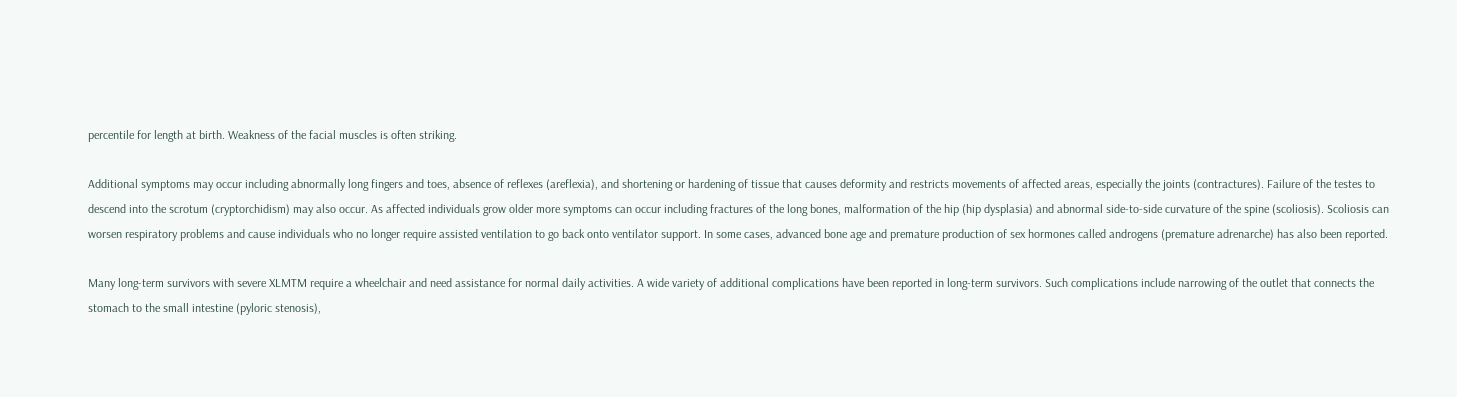percentile for length at birth. Weakness of the facial muscles is often striking.

Additional symptoms may occur including abnormally long fingers and toes, absence of reflexes (areflexia), and shortening or hardening of tissue that causes deformity and restricts movements of affected areas, especially the joints (contractures). Failure of the testes to descend into the scrotum (cryptorchidism) may also occur. As affected individuals grow older more symptoms can occur including fractures of the long bones, malformation of the hip (hip dysplasia) and abnormal side-to-side curvature of the spine (scoliosis). Scoliosis can worsen respiratory problems and cause individuals who no longer require assisted ventilation to go back onto ventilator support. In some cases, advanced bone age and premature production of sex hormones called androgens (premature adrenarche) has also been reported.

Many long-term survivors with severe XLMTM require a wheelchair and need assistance for normal daily activities. A wide variety of additional complications have been reported in long-term survivors. Such complications include narrowing of the outlet that connects the stomach to the small intestine (pyloric stenosis),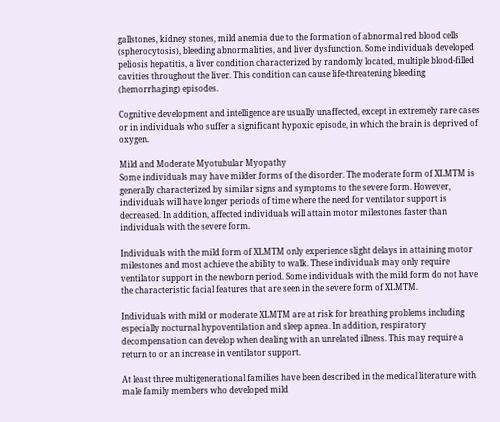gallstones, kidney stones, mild anemia due to the formation of abnormal red blood cells (spherocytosis), bleeding abnormalities, and liver dysfunction. Some individuals developed peliosis hepatitis, a liver condition characterized by randomly located, multiple blood-filled cavities throughout the liver. This condition can cause life-threatening bleeding (hemorrhaging) episodes.

Cognitive development and intelligence are usually unaffected, except in extremely rare cases or in individuals who suffer a significant hypoxic episode, in which the brain is deprived of oxygen.

Mild and Moderate Myotubular Myopathy
Some individuals may have milder forms of the disorder. The moderate form of XLMTM is generally characterized by similar signs and symptoms to the severe form. However, individuals will have longer periods of time where the need for ventilator support is decreased. In addition, affected individuals will attain motor milestones faster than individuals with the severe form.

Individuals with the mild form of XLMTM only experience slight delays in attaining motor milestones and most achieve the ability to walk. These individuals may only require ventilator support in the newborn period. Some individuals with the mild form do not have the characteristic facial features that are seen in the severe form of XLMTM.

Individuals with mild or moderate XLMTM are at risk for breathing problems including especially nocturnal hypoventilation and sleep apnea. In addition, respiratory decompensation can develop when dealing with an unrelated illness. This may require a return to or an increase in ventilator support.

At least three multigenerational families have been described in the medical literature with male family members who developed mild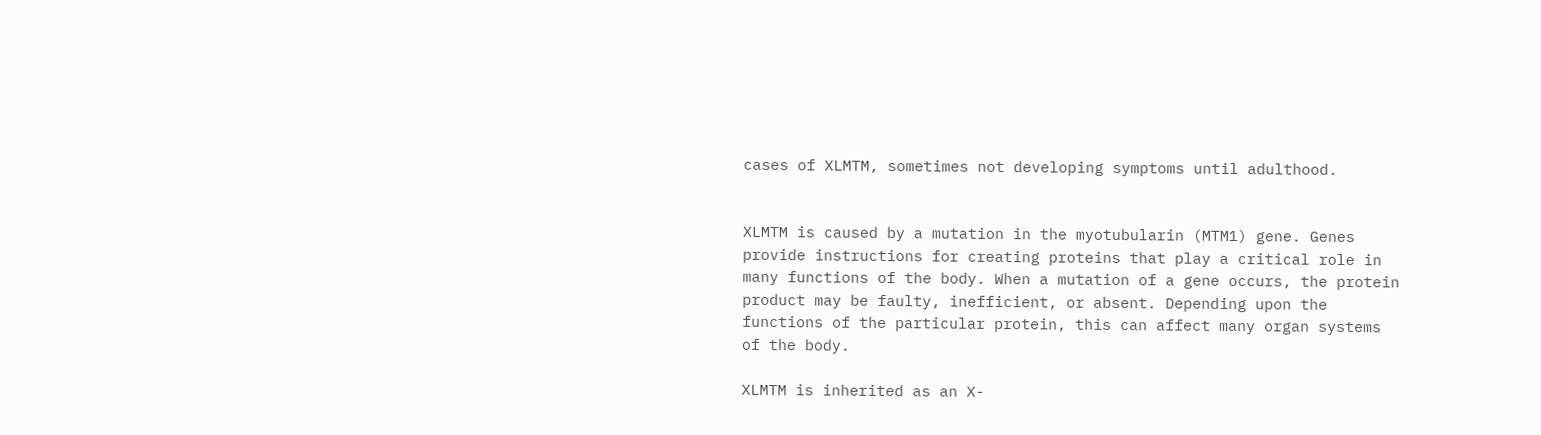cases of XLMTM, sometimes not developing symptoms until adulthood.


XLMTM is caused by a mutation in the myotubularin (MTM1) gene. Genes provide instructions for creating proteins that play a critical role in many functions of the body. When a mutation of a gene occurs, the protein product may be faulty, inefficient, or absent. Depending upon the functions of the particular protein, this can affect many organ systems of the body.

XLMTM is inherited as an X-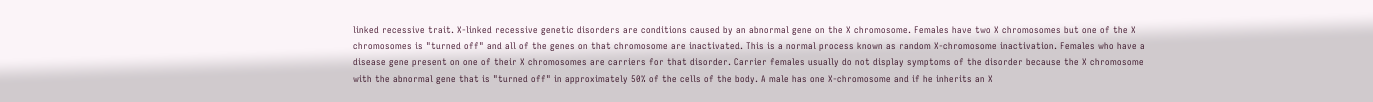linked recessive trait. X-linked recessive genetic disorders are conditions caused by an abnormal gene on the X chromosome. Females have two X chromosomes but one of the X chromosomes is "turned off" and all of the genes on that chromosome are inactivated. This is a normal process known as random X-chromosome inactivation. Females who have a disease gene present on one of their X chromosomes are carriers for that disorder. Carrier females usually do not display symptoms of the disorder because the X chromosome with the abnormal gene that is "turned off" in approximately 50% of the cells of the body. A male has one X-chromosome and if he inherits an X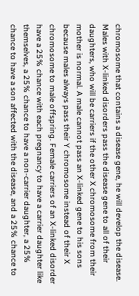chromosome that contains a disease gene, he will develop the disease. Males with X-linked disorders pass the disease gene to all of their daughters, who will be carriers if the other X chromosome from their mother is normal. A male cannot pass an X-linked gene to his sons because males always pass their Y chromosome instead of their X chromosome to male offspring. Female carriers of an X-linked disorder have a 25% chance with each pregnancy to have a carrier daughter like themselves, a 25% chance to have a non-carrier daughter, a 25% chance to have a son affected with the disease, and a 25% chance to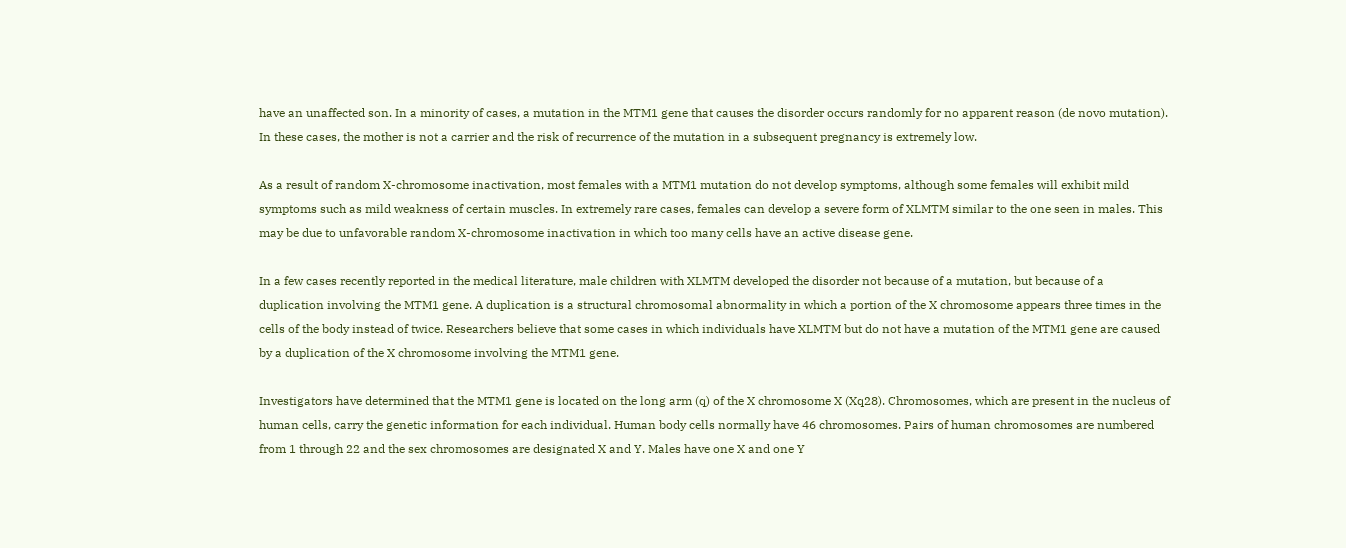have an unaffected son. In a minority of cases, a mutation in the MTM1 gene that causes the disorder occurs randomly for no apparent reason (de novo mutation). In these cases, the mother is not a carrier and the risk of recurrence of the mutation in a subsequent pregnancy is extremely low.

As a result of random X-chromosome inactivation, most females with a MTM1 mutation do not develop symptoms, although some females will exhibit mild symptoms such as mild weakness of certain muscles. In extremely rare cases, females can develop a severe form of XLMTM similar to the one seen in males. This may be due to unfavorable random X-chromosome inactivation in which too many cells have an active disease gene.

In a few cases recently reported in the medical literature, male children with XLMTM developed the disorder not because of a mutation, but because of a duplication involving the MTM1 gene. A duplication is a structural chromosomal abnormality in which a portion of the X chromosome appears three times in the cells of the body instead of twice. Researchers believe that some cases in which individuals have XLMTM but do not have a mutation of the MTM1 gene are caused by a duplication of the X chromosome involving the MTM1 gene.

Investigators have determined that the MTM1 gene is located on the long arm (q) of the X chromosome X (Xq28). Chromosomes, which are present in the nucleus of human cells, carry the genetic information for each individual. Human body cells normally have 46 chromosomes. Pairs of human chromosomes are numbered from 1 through 22 and the sex chromosomes are designated X and Y. Males have one X and one Y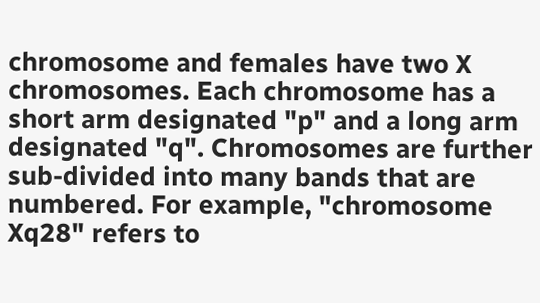chromosome and females have two X chromosomes. Each chromosome has a short arm designated "p" and a long arm designated "q". Chromosomes are further sub-divided into many bands that are numbered. For example, "chromosome Xq28" refers to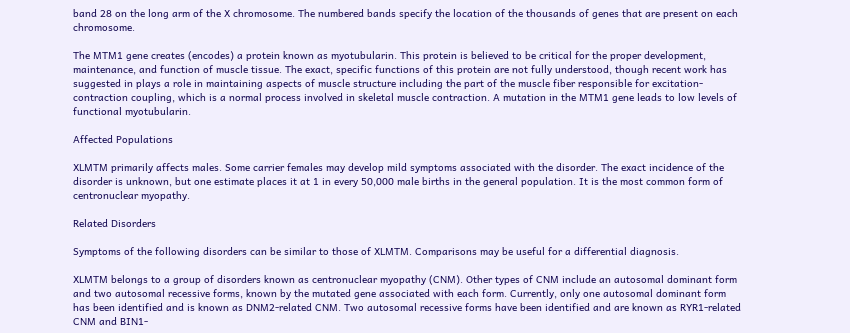band 28 on the long arm of the X chromosome. The numbered bands specify the location of the thousands of genes that are present on each chromosome.

The MTM1 gene creates (encodes) a protein known as myotubularin. This protein is believed to be critical for the proper development, maintenance, and function of muscle tissue. The exact, specific functions of this protein are not fully understood, though recent work has suggested in plays a role in maintaining aspects of muscle structure including the part of the muscle fiber responsible for excitation-contraction coupling, which is a normal process involved in skeletal muscle contraction. A mutation in the MTM1 gene leads to low levels of functional myotubularin.

Affected Populations

XLMTM primarily affects males. Some carrier females may develop mild symptoms associated with the disorder. The exact incidence of the disorder is unknown, but one estimate places it at 1 in every 50,000 male births in the general population. It is the most common form of centronuclear myopathy.

Related Disorders

Symptoms of the following disorders can be similar to those of XLMTM. Comparisons may be useful for a differential diagnosis.

XLMTM belongs to a group of disorders known as centronuclear myopathy (CNM). Other types of CNM include an autosomal dominant form and two autosomal recessive forms, known by the mutated gene associated with each form. Currently, only one autosomal dominant form has been identified and is known as DNM2-related CNM. Two autosomal recessive forms have been identified and are known as RYR1-related CNM and BIN1-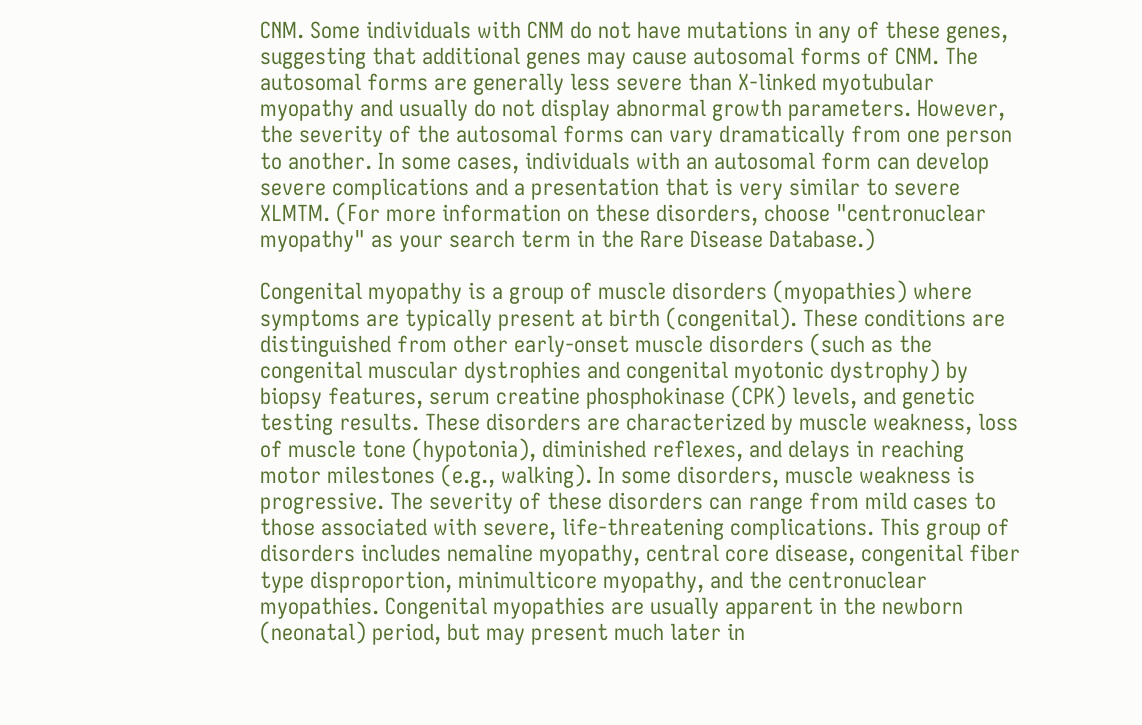CNM. Some individuals with CNM do not have mutations in any of these genes, suggesting that additional genes may cause autosomal forms of CNM. The autosomal forms are generally less severe than X-linked myotubular myopathy and usually do not display abnormal growth parameters. However, the severity of the autosomal forms can vary dramatically from one person to another. In some cases, individuals with an autosomal form can develop severe complications and a presentation that is very similar to severe XLMTM. (For more information on these disorders, choose "centronuclear myopathy" as your search term in the Rare Disease Database.)

Congenital myopathy is a group of muscle disorders (myopathies) where symptoms are typically present at birth (congenital). These conditions are distinguished from other early-onset muscle disorders (such as the congenital muscular dystrophies and congenital myotonic dystrophy) by biopsy features, serum creatine phosphokinase (CPK) levels, and genetic testing results. These disorders are characterized by muscle weakness, loss of muscle tone (hypotonia), diminished reflexes, and delays in reaching motor milestones (e.g., walking). In some disorders, muscle weakness is progressive. The severity of these disorders can range from mild cases to those associated with severe, life-threatening complications. This group of disorders includes nemaline myopathy, central core disease, congenital fiber type disproportion, minimulticore myopathy, and the centronuclear myopathies. Congenital myopathies are usually apparent in the newborn (neonatal) period, but may present much later in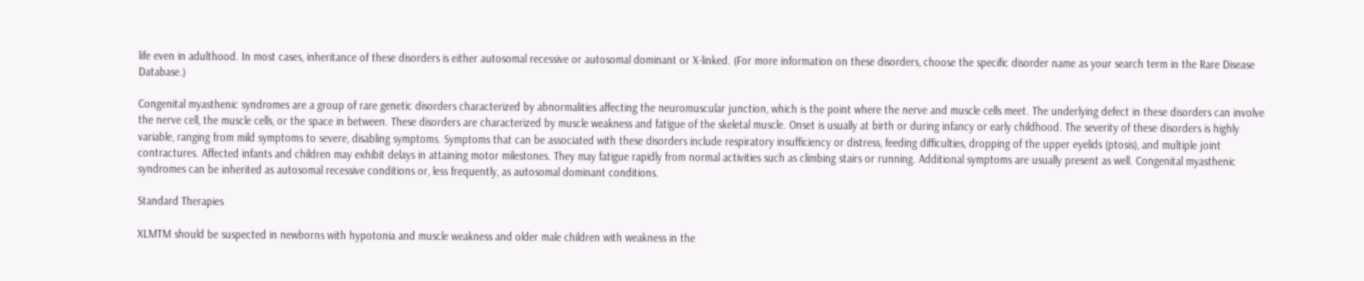life even in adulthood. In most cases, inheritance of these disorders is either autosomal recessive or autosomal dominant or X-linked. (For more information on these disorders, choose the specific disorder name as your search term in the Rare Disease Database.)

Congenital myasthenic syndromes are a group of rare genetic disorders characterized by abnormalities affecting the neuromuscular junction, which is the point where the nerve and muscle cells meet. The underlying defect in these disorders can involve the nerve cell, the muscle cells, or the space in between. These disorders are characterized by muscle weakness and fatigue of the skeletal muscle. Onset is usually at birth or during infancy or early childhood. The severity of these disorders is highly variable, ranging from mild symptoms to severe, disabling symptoms. Symptoms that can be associated with these disorders include respiratory insufficiency or distress, feeding difficulties, dropping of the upper eyelids (ptosis), and multiple joint contractures. Affected infants and children may exhibit delays in attaining motor milestones. They may fatigue rapidly from normal activities such as climbing stairs or running. Additional symptoms are usually present as well. Congenital myasthenic syndromes can be inherited as autosomal recessive conditions or, less frequently, as autosomal dominant conditions.

Standard Therapies

XLMTM should be suspected in newborns with hypotonia and muscle weakness and older male children with weakness in the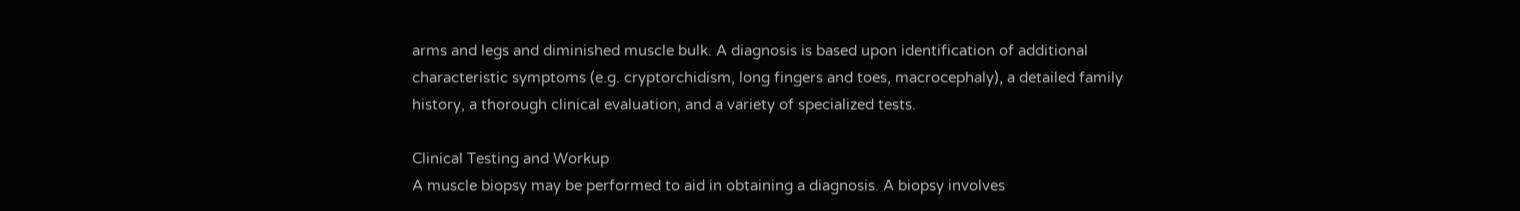arms and legs and diminished muscle bulk. A diagnosis is based upon identification of additional characteristic symptoms (e.g. cryptorchidism, long fingers and toes, macrocephaly), a detailed family history, a thorough clinical evaluation, and a variety of specialized tests.

Clinical Testing and Workup
A muscle biopsy may be performed to aid in obtaining a diagnosis. A biopsy involves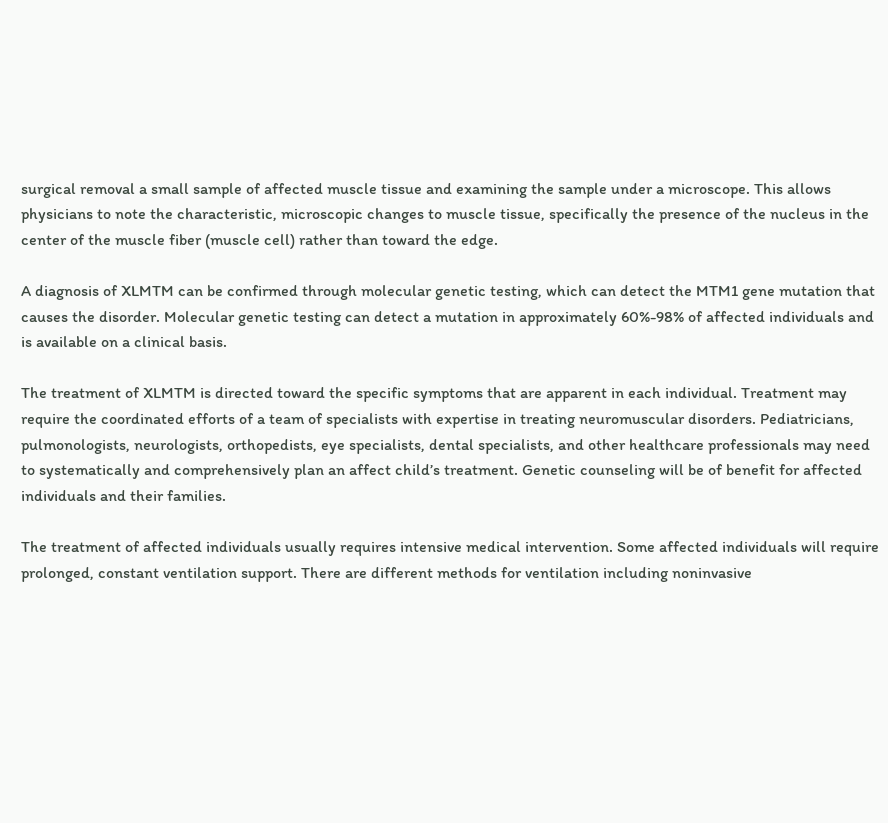surgical removal a small sample of affected muscle tissue and examining the sample under a microscope. This allows physicians to note the characteristic, microscopic changes to muscle tissue, specifically the presence of the nucleus in the center of the muscle fiber (muscle cell) rather than toward the edge.

A diagnosis of XLMTM can be confirmed through molecular genetic testing, which can detect the MTM1 gene mutation that causes the disorder. Molecular genetic testing can detect a mutation in approximately 60%-98% of affected individuals and is available on a clinical basis.

The treatment of XLMTM is directed toward the specific symptoms that are apparent in each individual. Treatment may require the coordinated efforts of a team of specialists with expertise in treating neuromuscular disorders. Pediatricians, pulmonologists, neurologists, orthopedists, eye specialists, dental specialists, and other healthcare professionals may need to systematically and comprehensively plan an affect child’s treatment. Genetic counseling will be of benefit for affected individuals and their families.

The treatment of affected individuals usually requires intensive medical intervention. Some affected individuals will require prolonged, constant ventilation support. There are different methods for ventilation including noninvasive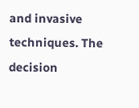and invasive techniques. The decision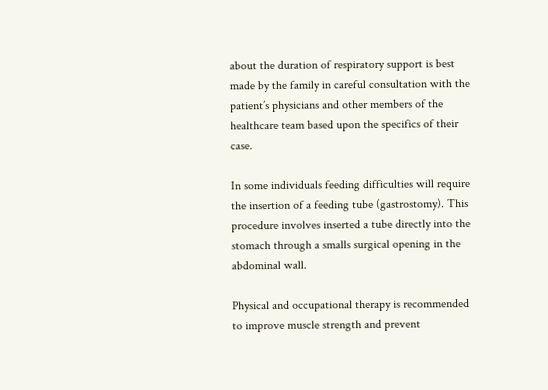about the duration of respiratory support is best made by the family in careful consultation with the patient’s physicians and other members of the healthcare team based upon the specifics of their case.

In some individuals feeding difficulties will require the insertion of a feeding tube (gastrostomy). This procedure involves inserted a tube directly into the stomach through a smalls surgical opening in the abdominal wall.

Physical and occupational therapy is recommended to improve muscle strength and prevent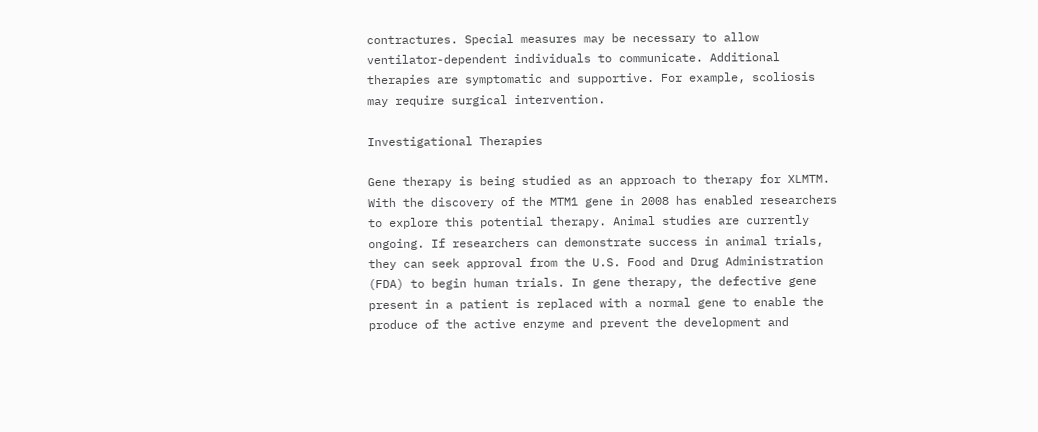contractures. Special measures may be necessary to allow ventilator-dependent individuals to communicate. Additional therapies are symptomatic and supportive. For example, scoliosis may require surgical intervention.

Investigational Therapies

Gene therapy is being studied as an approach to therapy for XLMTM. With the discovery of the MTM1 gene in 2008 has enabled researchers to explore this potential therapy. Animal studies are currently ongoing. If researchers can demonstrate success in animal trials, they can seek approval from the U.S. Food and Drug Administration (FDA) to begin human trials. In gene therapy, the defective gene present in a patient is replaced with a normal gene to enable the produce of the active enzyme and prevent the development and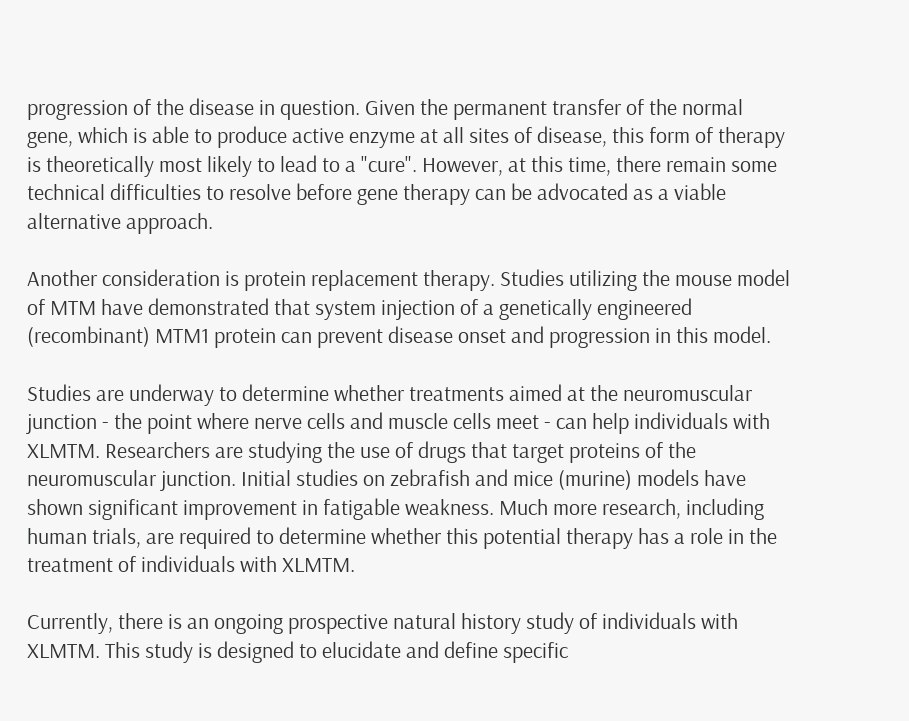progression of the disease in question. Given the permanent transfer of the normal gene, which is able to produce active enzyme at all sites of disease, this form of therapy is theoretically most likely to lead to a "cure". However, at this time, there remain some technical difficulties to resolve before gene therapy can be advocated as a viable alternative approach.

Another consideration is protein replacement therapy. Studies utilizing the mouse model of MTM have demonstrated that system injection of a genetically engineered (recombinant) MTM1 protein can prevent disease onset and progression in this model.

Studies are underway to determine whether treatments aimed at the neuromuscular junction - the point where nerve cells and muscle cells meet - can help individuals with XLMTM. Researchers are studying the use of drugs that target proteins of the neuromuscular junction. Initial studies on zebrafish and mice (murine) models have shown significant improvement in fatigable weakness. Much more research, including human trials, are required to determine whether this potential therapy has a role in the treatment of individuals with XLMTM.

Currently, there is an ongoing prospective natural history study of individuals with XLMTM. This study is designed to elucidate and define specific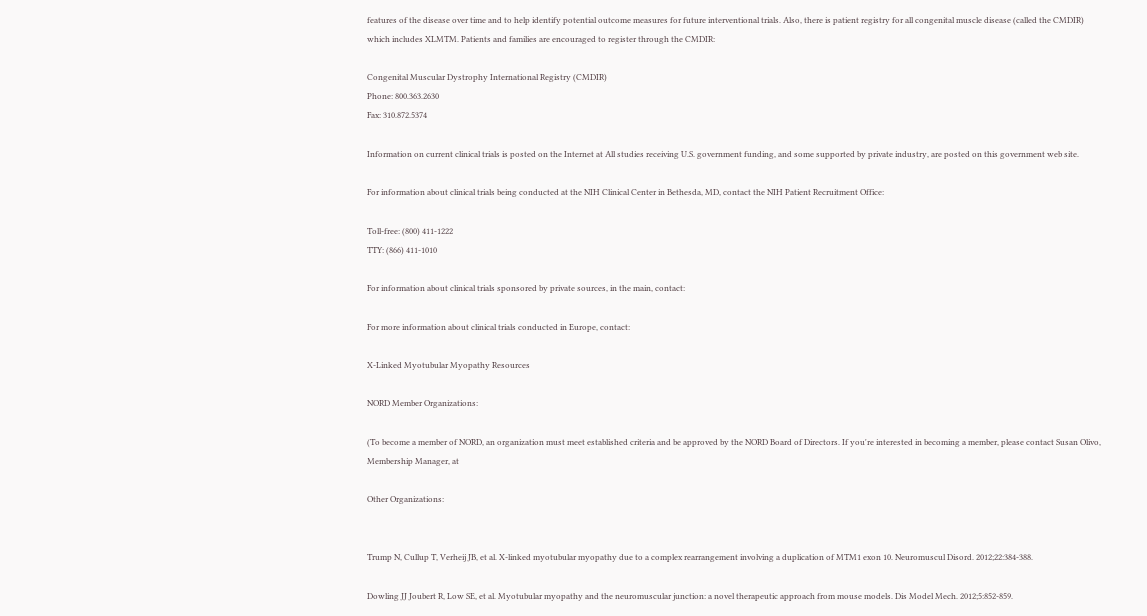features of the disease over time and to help identify potential outcome measures for future interventional trials. Also, there is patient registry for all congenital muscle disease (called the CMDIR) which includes XLMTM. Patients and families are encouraged to register through the CMDIR:

Congenital Muscular Dystrophy International Registry (CMDIR)
Phone: 800.363.2630
Fax: 310.872.5374

Information on current clinical trials is posted on the Internet at All studies receiving U.S. government funding, and some supported by private industry, are posted on this government web site.

For information about clinical trials being conducted at the NIH Clinical Center in Bethesda, MD, contact the NIH Patient Recruitment Office:

Toll-free: (800) 411-1222
TTY: (866) 411-1010

For information about clinical trials sponsored by private sources, in the main, contact:

For more information about clinical trials conducted in Europe, contact:

X-Linked Myotubular Myopathy Resources

NORD Member Organizations:

(To become a member of NORD, an organization must meet established criteria and be approved by the NORD Board of Directors. If you're interested in becoming a member, please contact Susan Olivo, Membership Manager, at

Other Organizations:


Trump N, Cullup T, Verheij JB, et al. X-linked myotubular myopathy due to a complex rearrangement involving a duplication of MTM1 exon 10. Neuromuscul Disord. 2012;22:384-388.

Dowling JJ Joubert R, Low SE, et al. Myotubular myopathy and the neuromuscular junction: a novel therapeutic approach from mouse models. Dis Model Mech. 2012;5:852-859.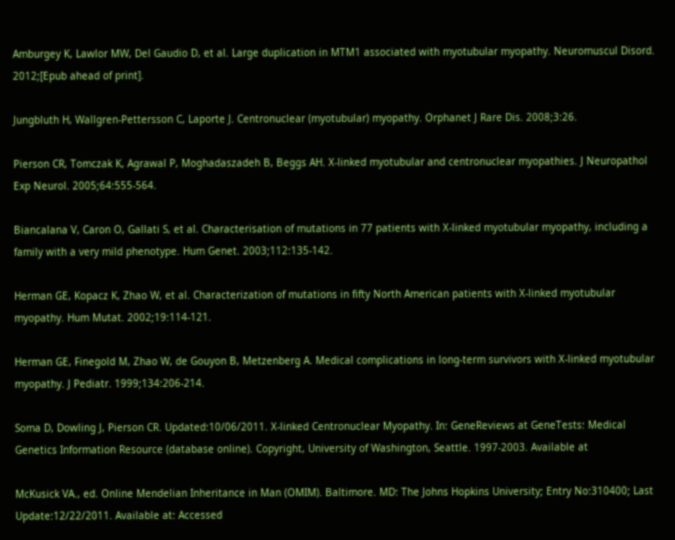Amburgey K, Lawlor MW, Del Gaudio D, et al. Large duplication in MTM1 associated with myotubular myopathy. Neuromuscul Disord. 2012;[Epub ahead of print].

Jungbluth H, Wallgren-Pettersson C, Laporte J. Centronuclear (myotubular) myopathy. Orphanet J Rare Dis. 2008;3:26.

Pierson CR, Tomczak K, Agrawal P, Moghadaszadeh B, Beggs AH. X-linked myotubular and centronuclear myopathies. J Neuropathol Exp Neurol. 2005;64:555-564.

Biancalana V, Caron O, Gallati S, et al. Characterisation of mutations in 77 patients with X-linked myotubular myopathy, including a family with a very mild phenotype. Hum Genet. 2003;112:135-142.

Herman GE, Kopacz K, Zhao W, et al. Characterization of mutations in fifty North American patients with X-linked myotubular myopathy. Hum Mutat. 2002;19:114-121.

Herman GE, Finegold M, Zhao W, de Gouyon B, Metzenberg A. Medical complications in long-term survivors with X-linked myotubular myopathy. J Pediatr. 1999;134:206-214.

Soma D, Dowling J, Pierson CR. Updated:10/06/2011. X-linked Centronuclear Myopathy. In: GeneReviews at GeneTests: Medical Genetics Information Resource (database online). Copyright, University of Washington, Seattle. 1997-2003. Available at

McKusick VA., ed. Online Mendelian Inheritance in Man (OMIM). Baltimore. MD: The Johns Hopkins University; Entry No:310400; Last Update:12/22/2011. Available at: Accessed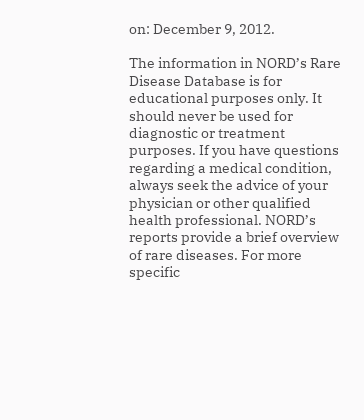on: December 9, 2012.

The information in NORD’s Rare Disease Database is for educational purposes only. It should never be used for diagnostic or treatment purposes. If you have questions regarding a medical condition, always seek the advice of your physician or other qualified health professional. NORD’s reports provide a brief overview of rare diseases. For more specific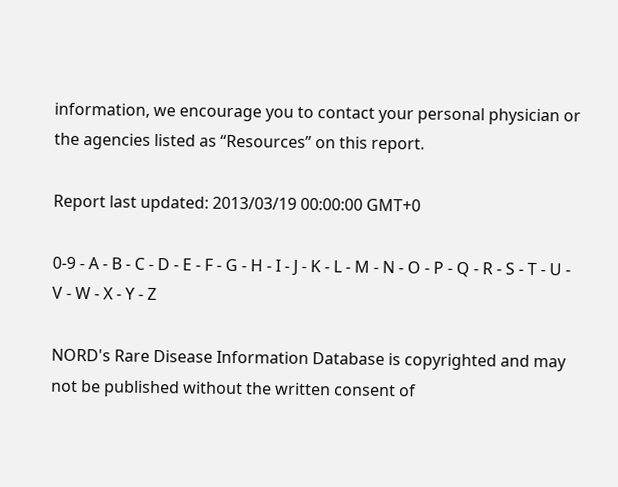information, we encourage you to contact your personal physician or the agencies listed as “Resources” on this report.

Report last updated: 2013/03/19 00:00:00 GMT+0

0-9 - A - B - C - D - E - F - G - H - I - J - K - L - M - N - O - P - Q - R - S - T - U - V - W - X - Y - Z

NORD's Rare Disease Information Database is copyrighted and may not be published without the written consent of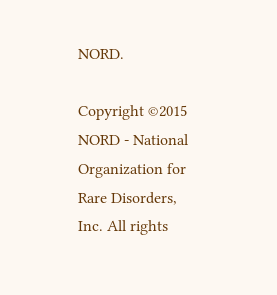NORD.

Copyright ©2015 NORD - National Organization for Rare Disorders, Inc. All rights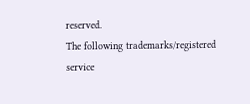reserved.
The following trademarks/registered service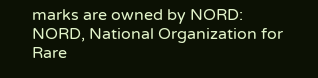marks are owned by NORD: NORD, National Organization for Rare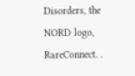Disorders, the NORD logo, RareConnect. .